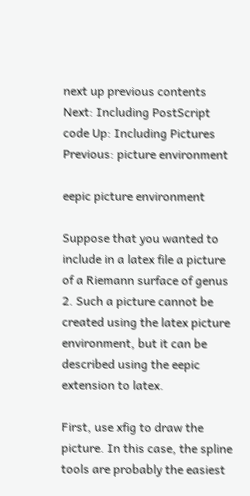next up previous contents
Next: Including PostScript code Up: Including Pictures Previous: picture environment

eepic picture environment

Suppose that you wanted to include in a latex file a picture of a Riemann surface of genus 2. Such a picture cannot be created using the latex picture environment, but it can be described using the eepic extension to latex.

First, use xfig to draw the picture. In this case, the spline tools are probably the easiest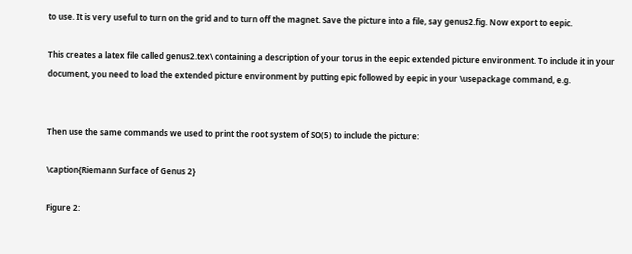to use. It is very useful to turn on the grid and to turn off the magnet. Save the picture into a file, say genus2.fig. Now export to eepic.

This creates a latex file called genus2.tex\ containing a description of your torus in the eepic extended picture environment. To include it in your document, you need to load the extended picture environment by putting epic followed by eepic in your \usepackage command, e.g.


Then use the same commands we used to print the root system of SO(5) to include the picture:

\caption{Riemann Surface of Genus 2}

Figure 2: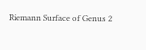Riemann Surface of Genus 2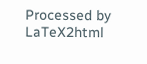Processed by LaTeX2html